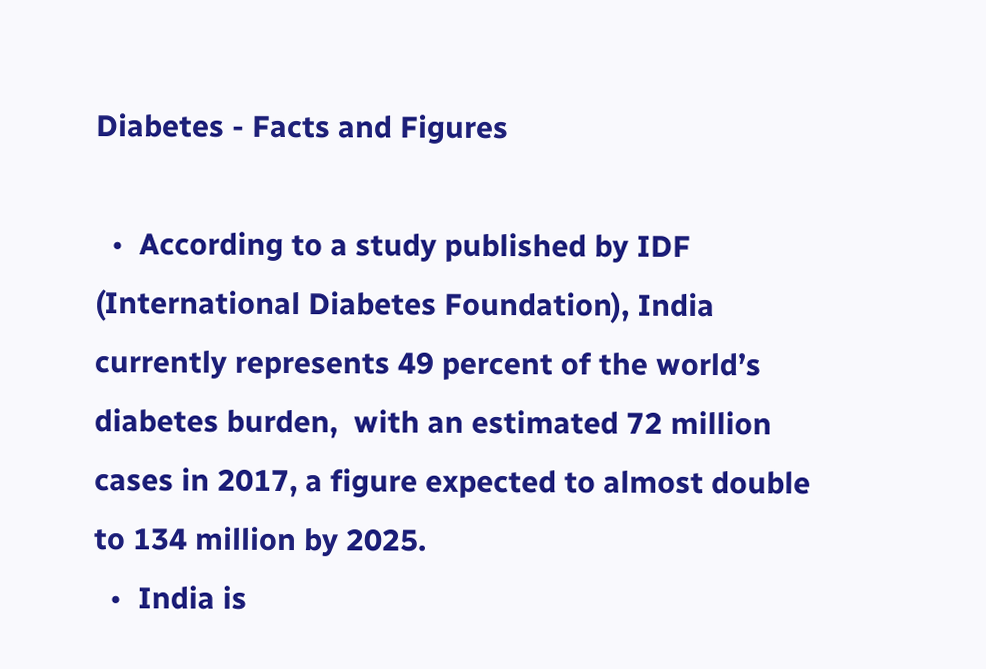Diabetes - Facts and Figures

  •  According to a study published by IDF (International Diabetes Foundation), India currently represents 49 percent of the world’s diabetes burden,  with an estimated 72 million cases in 2017, a figure expected to almost double to 134 million by 2025.
  •  India is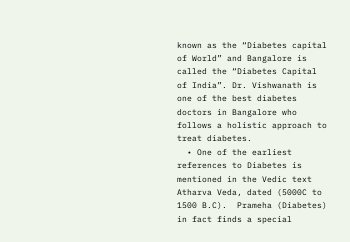known as the “Diabetes capital of World” and Bangalore is called the “Diabetes Capital of India”. Dr. Vishwanath is one of the best diabetes doctors in Bangalore who follows a holistic approach to treat diabetes.
  • One of the earliest references to Diabetes is mentioned in the Vedic text Atharva Veda, dated (5000C to 1500 B.C).  Prameha (Diabetes) in fact finds a special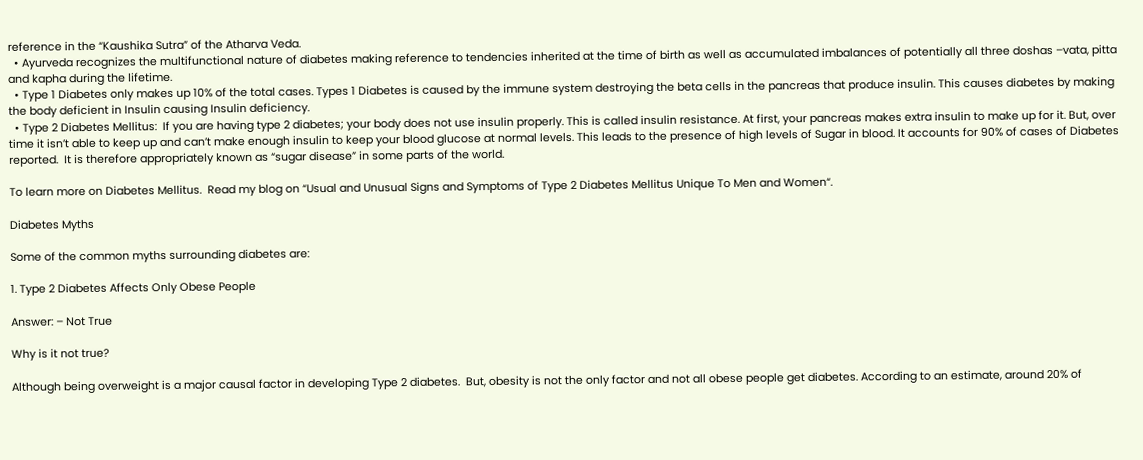reference in the “Kaushika Sutra” of the Atharva Veda.
  • Ayurveda recognizes the multifunctional nature of diabetes making reference to tendencies inherited at the time of birth as well as accumulated imbalances of potentially all three doshas –vata, pitta and kapha during the lifetime.
  • Type 1 Diabetes only makes up 10% of the total cases. Types 1 Diabetes is caused by the immune system destroying the beta cells in the pancreas that produce insulin. This causes diabetes by making the body deficient in Insulin causing Insulin deficiency.
  • Type 2 Diabetes Mellitus:  If you are having type 2 diabetes; your body does not use insulin properly. This is called insulin resistance. At first, your pancreas makes extra insulin to make up for it. But, over time it isn’t able to keep up and can’t make enough insulin to keep your blood glucose at normal levels. This leads to the presence of high levels of Sugar in blood. It accounts for 90% of cases of Diabetes reported.  It is therefore appropriately known as “sugar disease” in some parts of the world.

To learn more on Diabetes Mellitus.  Read my blog on “Usual and Unusual Signs and Symptoms of Type 2 Diabetes Mellitus Unique To Men and Women“.

Diabetes Myths

Some of the common myths surrounding diabetes are:

1. Type 2 Diabetes Affects Only Obese People

Answer: – Not True

Why is it not true?

Although being overweight is a major causal factor in developing Type 2 diabetes.  But, obesity is not the only factor and not all obese people get diabetes. According to an estimate, around 20% of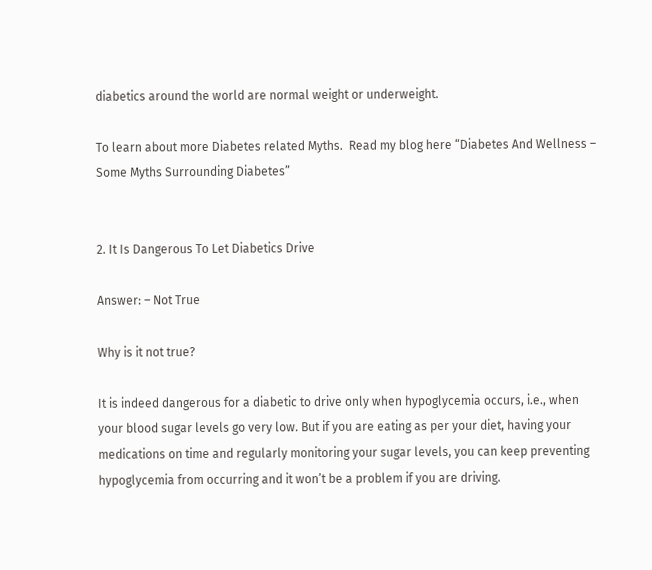diabetics around the world are normal weight or underweight.

To learn about more Diabetes related Myths.  Read my blog here “Diabetes And Wellness – Some Myths Surrounding Diabetes”


2. It Is Dangerous To Let Diabetics Drive

Answer: – Not True

Why is it not true?

It is indeed dangerous for a diabetic to drive only when hypoglycemia occurs, i.e., when your blood sugar levels go very low. But if you are eating as per your diet, having your medications on time and regularly monitoring your sugar levels, you can keep preventing hypoglycemia from occurring and it won’t be a problem if you are driving.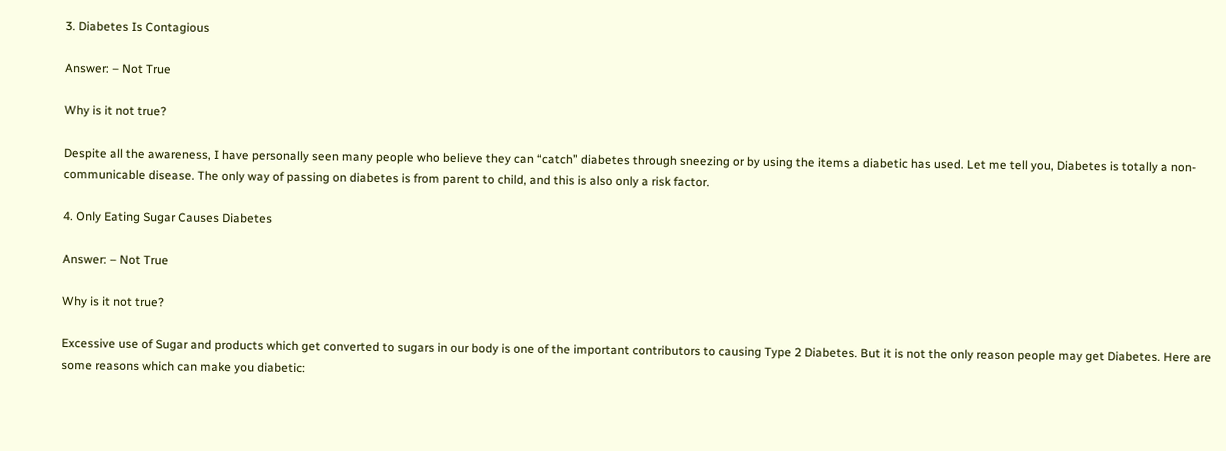3. Diabetes Is Contagious

Answer: – Not True

Why is it not true?

Despite all the awareness, I have personally seen many people who believe they can “catch” diabetes through sneezing or by using the items a diabetic has used. Let me tell you, Diabetes is totally a non-communicable disease. The only way of passing on diabetes is from parent to child, and this is also only a risk factor.

4. Only Eating Sugar Causes Diabetes

Answer: – Not True

Why is it not true?

Excessive use of Sugar and products which get converted to sugars in our body is one of the important contributors to causing Type 2 Diabetes. But it is not the only reason people may get Diabetes. Here are some reasons which can make you diabetic: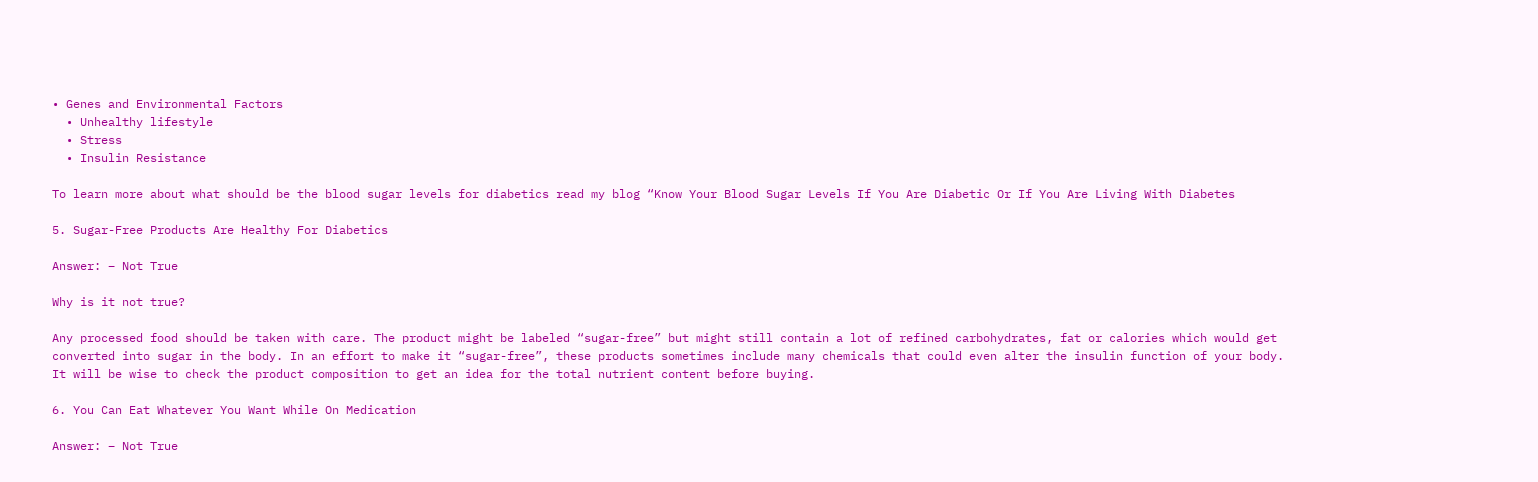• Genes and Environmental Factors
  • Unhealthy lifestyle
  • Stress
  • Insulin Resistance

To learn more about what should be the blood sugar levels for diabetics read my blog “Know Your Blood Sugar Levels If You Are Diabetic Or If You Are Living With Diabetes

5. Sugar-Free Products Are Healthy For Diabetics

Answer: – Not True

Why is it not true?

Any processed food should be taken with care. The product might be labeled “sugar-free” but might still contain a lot of refined carbohydrates, fat or calories which would get converted into sugar in the body. In an effort to make it “sugar-free”, these products sometimes include many chemicals that could even alter the insulin function of your body. It will be wise to check the product composition to get an idea for the total nutrient content before buying.

6. You Can Eat Whatever You Want While On Medication

Answer: – Not True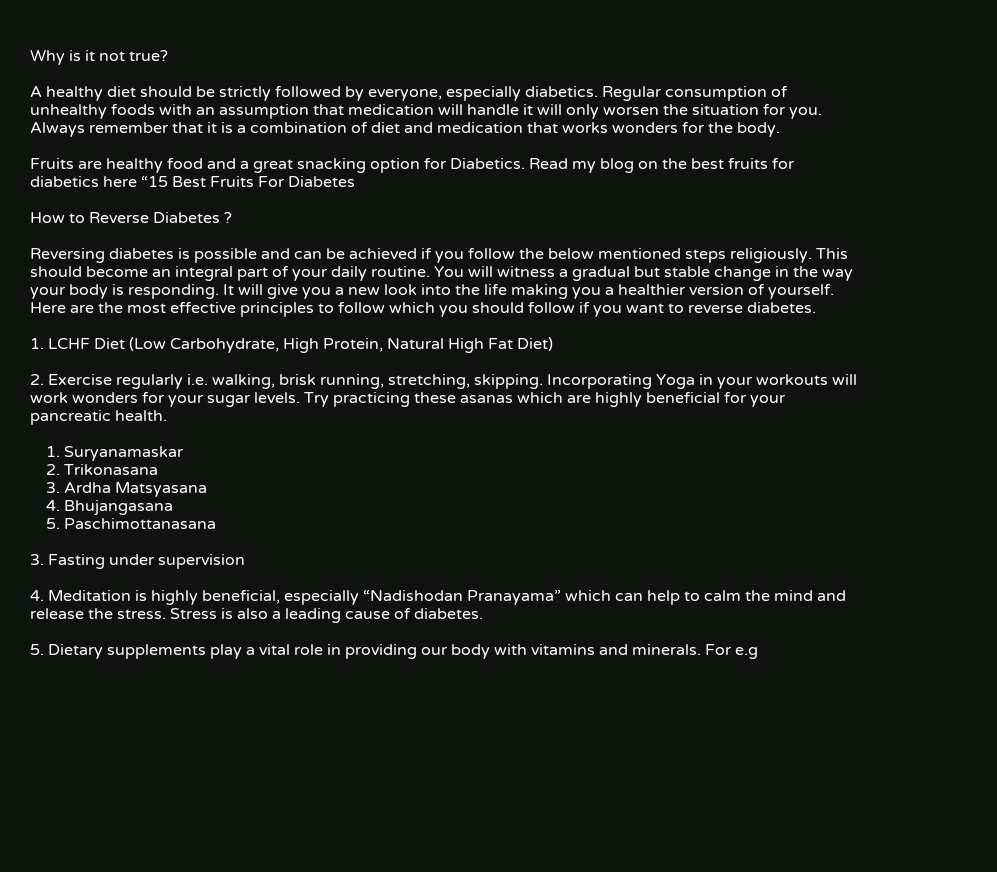Why is it not true?

A healthy diet should be strictly followed by everyone, especially diabetics. Regular consumption of unhealthy foods with an assumption that medication will handle it will only worsen the situation for you. Always remember that it is a combination of diet and medication that works wonders for the body.

Fruits are healthy food and a great snacking option for Diabetics. Read my blog on the best fruits for diabetics here “15 Best Fruits For Diabetes

How to Reverse Diabetes ?

Reversing diabetes is possible and can be achieved if you follow the below mentioned steps religiously. This should become an integral part of your daily routine. You will witness a gradual but stable change in the way your body is responding. It will give you a new look into the life making you a healthier version of yourself. Here are the most effective principles to follow which you should follow if you want to reverse diabetes.

1. LCHF Diet (Low Carbohydrate, High Protein, Natural High Fat Diet)

2. Exercise regularly i.e. walking, brisk running, stretching, skipping. Incorporating Yoga in your workouts will work wonders for your sugar levels. Try practicing these asanas which are highly beneficial for your pancreatic health.

    1. Suryanamaskar
    2. Trikonasana
    3. Ardha Matsyasana
    4. Bhujangasana
    5. Paschimottanasana

3. Fasting under supervision

4. Meditation is highly beneficial, especially “Nadishodan Pranayama” which can help to calm the mind and release the stress. Stress is also a leading cause of diabetes.

5. Dietary supplements play a vital role in providing our body with vitamins and minerals. For e.g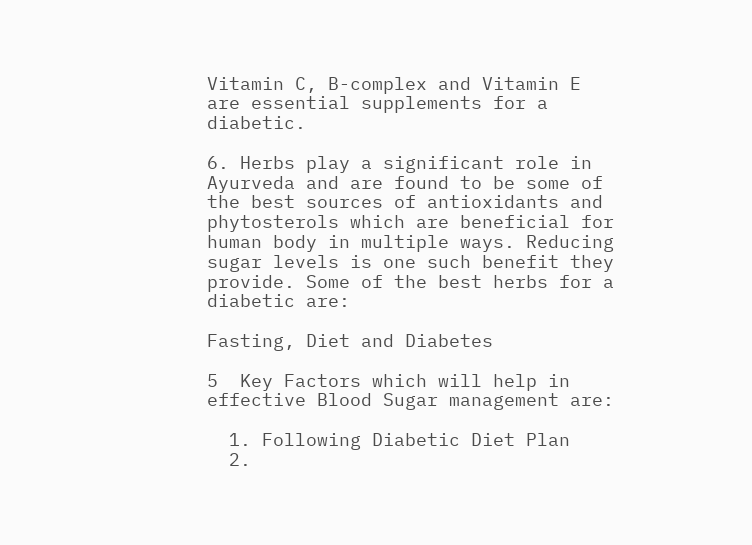Vitamin C, B-complex and Vitamin E are essential supplements for a diabetic.

6. Herbs play a significant role in Ayurveda and are found to be some of the best sources of antioxidants and phytosterols which are beneficial for human body in multiple ways. Reducing sugar levels is one such benefit they provide. Some of the best herbs for a diabetic are:

Fasting, Diet and Diabetes

5  Key Factors which will help in effective Blood Sugar management are:

  1. Following Diabetic Diet Plan
  2.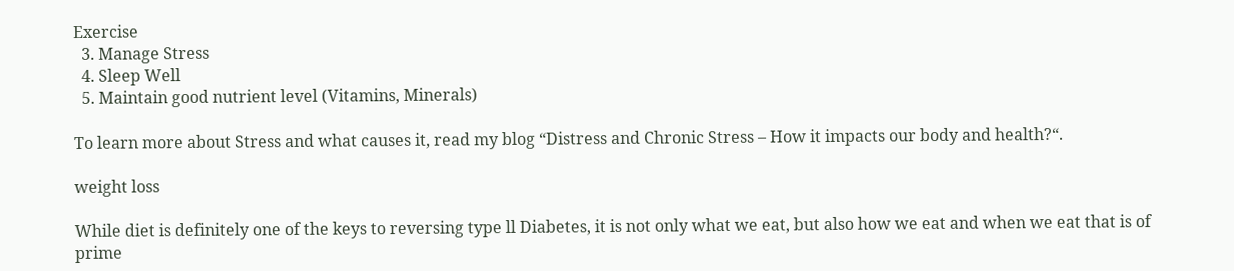Exercise
  3. Manage Stress
  4. Sleep Well
  5. Maintain good nutrient level (Vitamins, Minerals)

To learn more about Stress and what causes it, read my blog “Distress and Chronic Stress – How it impacts our body and health?“.

weight loss

While diet is definitely one of the keys to reversing type ll Diabetes, it is not only what we eat, but also how we eat and when we eat that is of prime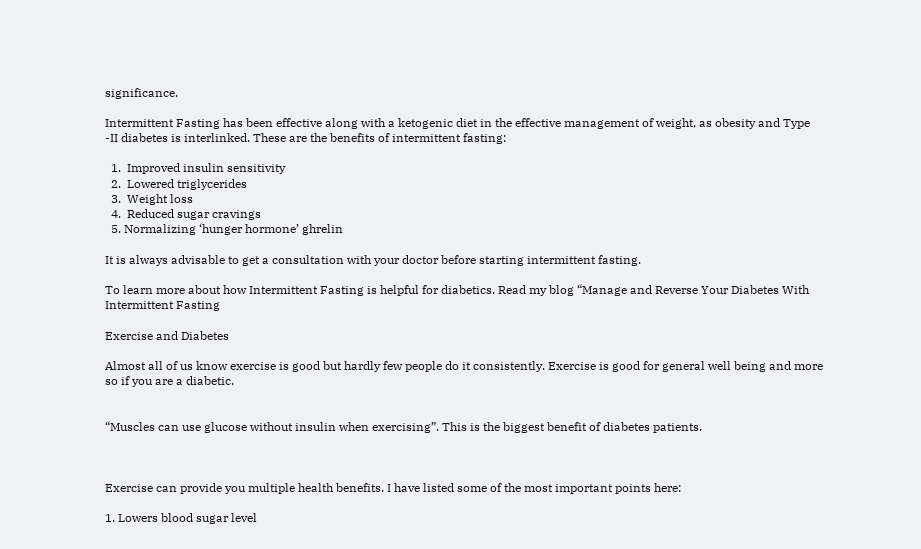significance.

Intermittent Fasting has been effective along with a ketogenic diet in the effective management of weight, as obesity and Type -II diabetes is interlinked. These are the benefits of intermittent fasting:

  1.  Improved insulin sensitivity
  2.  Lowered triglycerides
  3.  Weight loss
  4.  Reduced sugar cravings
  5. Normalizing ‘hunger hormone’ ghrelin

It is always advisable to get a consultation with your doctor before starting intermittent fasting.

To learn more about how Intermittent Fasting is helpful for diabetics. Read my blog “Manage and Reverse Your Diabetes With Intermittent Fasting

Exercise and Diabetes

Almost all of us know exercise is good but hardly few people do it consistently. Exercise is good for general well being and more so if you are a diabetic.


“Muscles can use glucose without insulin when exercising”. This is the biggest benefit of diabetes patients.



Exercise can provide you multiple health benefits. I have listed some of the most important points here:

1. Lowers blood sugar level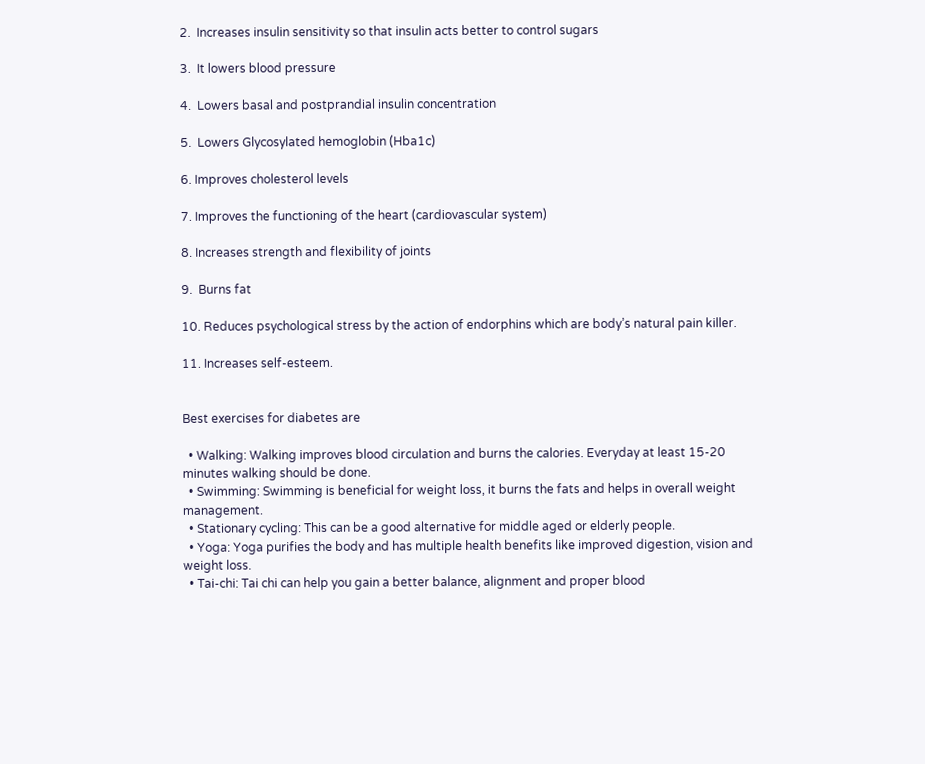2.  Increases insulin sensitivity so that insulin acts better to control sugars

3.  It lowers blood pressure

4.  Lowers basal and postprandial insulin concentration

5.  Lowers Glycosylated hemoglobin (Hba1c)

6. Improves cholesterol levels

7. Improves the functioning of the heart (cardiovascular system)

8. Increases strength and flexibility of joints

9.  Burns fat

10. Reduces psychological stress by the action of endorphins which are body’s natural pain killer.

11. Increases self-esteem.


Best exercises for diabetes are

  • Walking: Walking improves blood circulation and burns the calories. Everyday at least 15-20 minutes walking should be done.
  • Swimming: Swimming is beneficial for weight loss, it burns the fats and helps in overall weight management.
  • Stationary cycling: This can be a good alternative for middle aged or elderly people.
  • Yoga: Yoga purifies the body and has multiple health benefits like improved digestion, vision and weight loss.
  • Tai-chi: Tai chi can help you gain a better balance, alignment and proper blood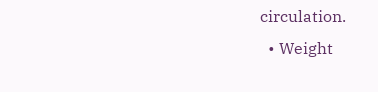circulation.
  • Weight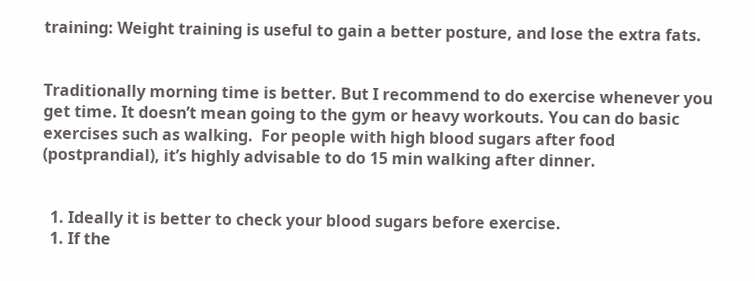training: Weight training is useful to gain a better posture, and lose the extra fats.


Traditionally morning time is better. But I recommend to do exercise whenever you get time. It doesn’t mean going to the gym or heavy workouts. You can do basic exercises such as walking.  For people with high blood sugars after food (postprandial), it’s highly advisable to do 15 min walking after dinner.


  1. Ideally it is better to check your blood sugars before exercise.
  1. If the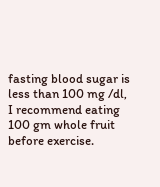fasting blood sugar is less than 100 mg /dl, I recommend eating 100 gm whole fruit before exercise.